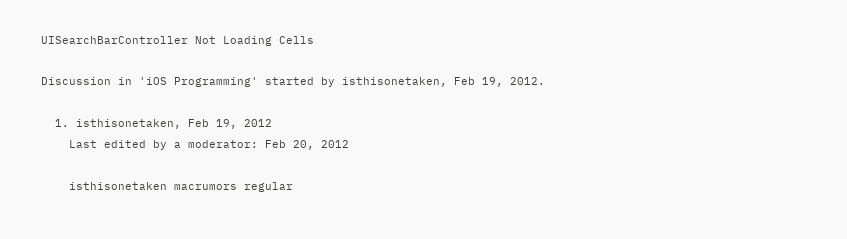UISearchBarController Not Loading Cells

Discussion in 'iOS Programming' started by isthisonetaken, Feb 19, 2012.

  1. isthisonetaken, Feb 19, 2012
    Last edited by a moderator: Feb 20, 2012

    isthisonetaken macrumors regular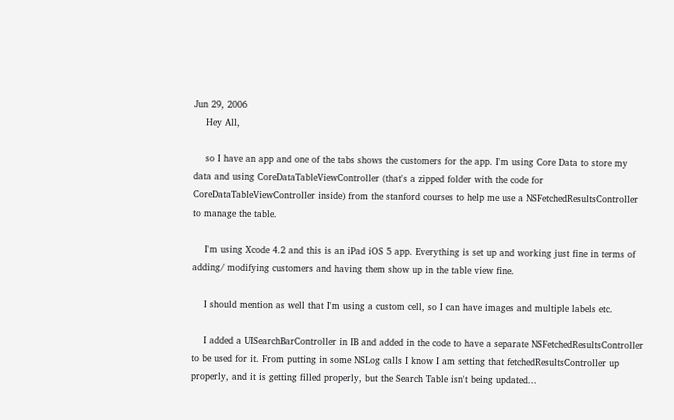Jun 29, 2006
    Hey All,

    so I have an app and one of the tabs shows the customers for the app. I'm using Core Data to store my data and using CoreDataTableViewController (that's a zipped folder with the code for CoreDataTableViewController inside) from the stanford courses to help me use a NSFetchedResultsController to manage the table.

    I'm using Xcode 4.2 and this is an iPad iOS 5 app. Everything is set up and working just fine in terms of adding/ modifying customers and having them show up in the table view fine.

    I should mention as well that I'm using a custom cell, so I can have images and multiple labels etc.

    I added a UISearchBarController in IB and added in the code to have a separate NSFetchedResultsController to be used for it. From putting in some NSLog calls I know I am setting that fetchedResultsController up properly, and it is getting filled properly, but the Search Table isn't being updated...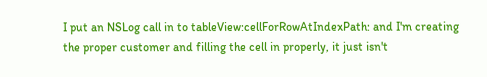I put an NSLog call in to tableView:cellForRowAtIndexPath: and I'm creating the proper customer and filling the cell in properly, it just isn't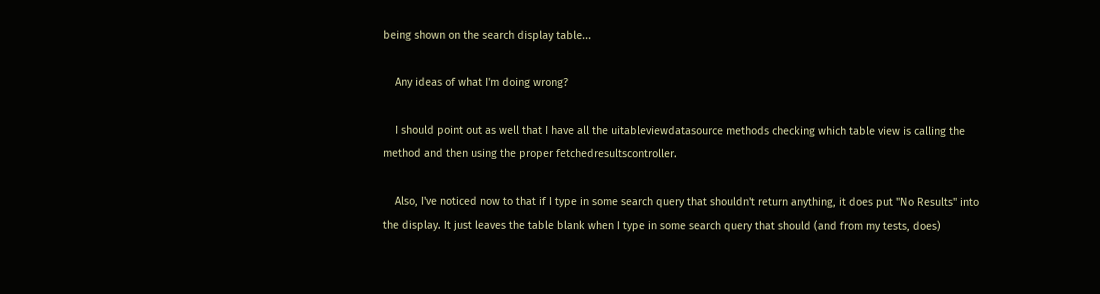being shown on the search display table...

    Any ideas of what I'm doing wrong?

    I should point out as well that I have all the uitableviewdatasource methods checking which table view is calling the method and then using the proper fetchedresultscontroller.

    Also, I've noticed now to that if I type in some search query that shouldn't return anything, it does put "No Results" into the display. It just leaves the table blank when I type in some search query that should (and from my tests, does)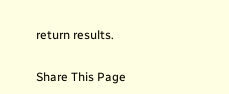return results.

Share This Page